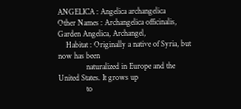ANGELICA : Angelica archangelica
Other Names : Archangelica officinalis, Garden Angelica, Archangel,
    Habitat : Originally a native of Syria, but now has been
              naturalized in Europe and the United States. It grows up
              to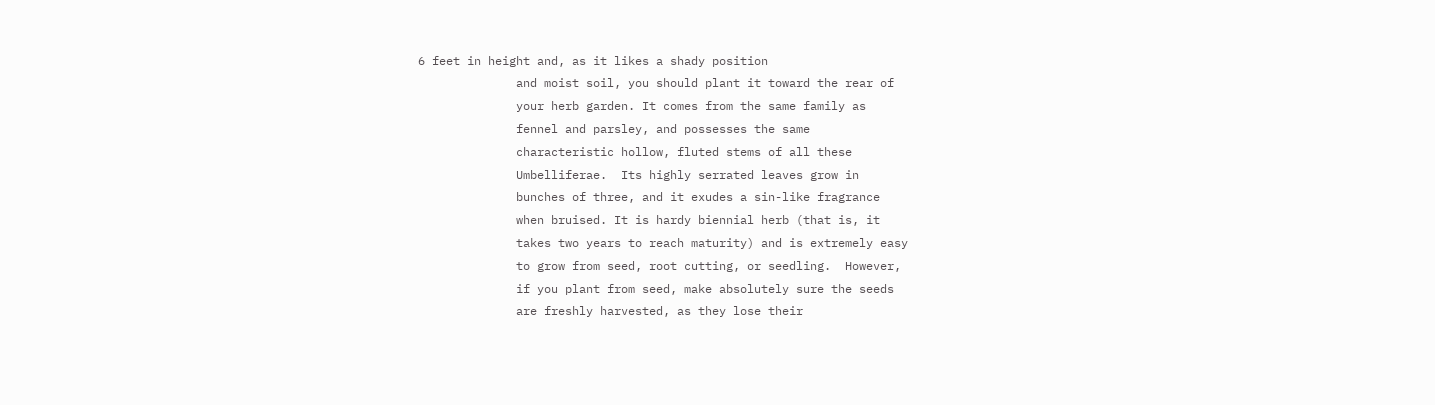6 feet in height and, as it likes a shady position
              and moist soil, you should plant it toward the rear of
              your herb garden. It comes from the same family as
              fennel and parsley, and possesses the same
              characteristic hollow, fluted stems of all these
              Umbelliferae.  Its highly serrated leaves grow in
              bunches of three, and it exudes a sin-like fragrance
              when bruised. It is hardy biennial herb (that is, it
              takes two years to reach maturity) and is extremely easy
              to grow from seed, root cutting, or seedling.  However,
              if you plant from seed, make absolutely sure the seeds
              are freshly harvested, as they lose their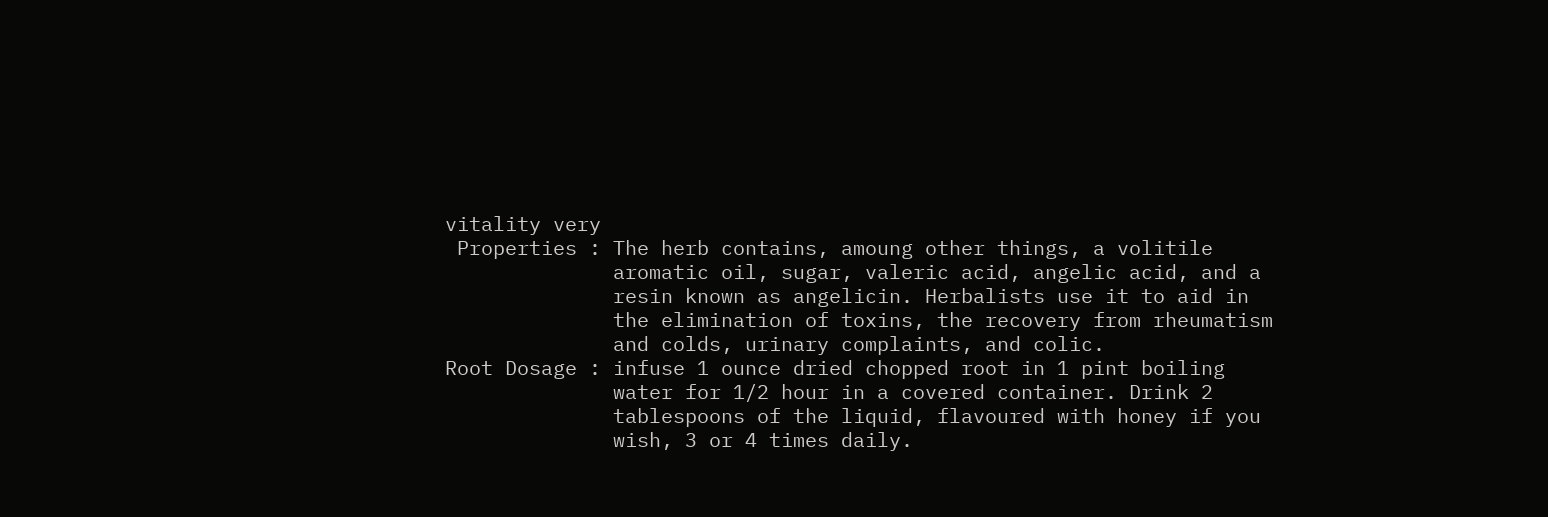vitality very
 Properties : The herb contains, amoung other things, a volitile
              aromatic oil, sugar, valeric acid, angelic acid, and a
              resin known as angelicin. Herbalists use it to aid in
              the elimination of toxins, the recovery from rheumatism
              and colds, urinary complaints, and colic.
Root Dosage : infuse 1 ounce dried chopped root in 1 pint boiling
              water for 1/2 hour in a covered container. Drink 2
              tablespoons of the liquid, flavoured with honey if you
              wish, 3 or 4 times daily.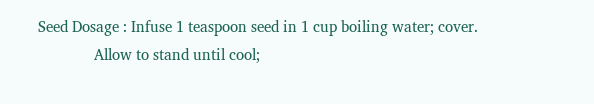Seed Dosage : Infuse 1 teaspoon seed in 1 cup boiling water; cover.
              Allow to stand until cool;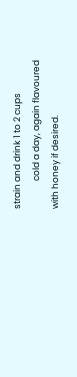strain and drink 1 to 2 cups
              cold a day, again flavoured with honey if desired.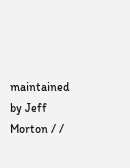maintained by Jeff Morton / /